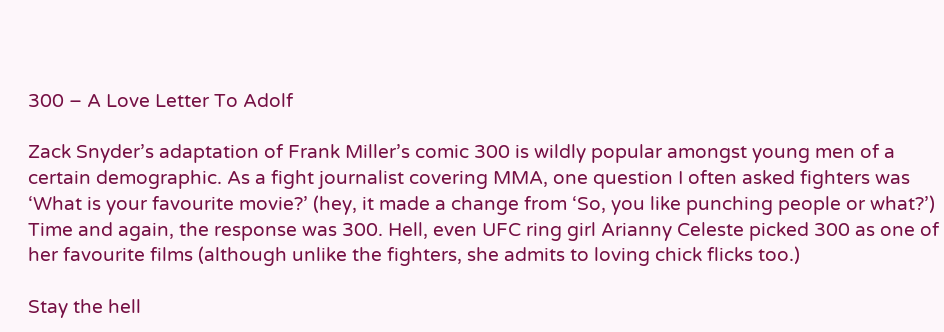300 – A Love Letter To Adolf

Zack Snyder’s adaptation of Frank Miller’s comic 300 is wildly popular amongst young men of a certain demographic. As a fight journalist covering MMA, one question I often asked fighters was ‘What is your favourite movie?’ (hey, it made a change from ‘So, you like punching people or what?’) Time and again, the response was 300. Hell, even UFC ring girl Arianny Celeste picked 300 as one of her favourite films (although unlike the fighters, she admits to loving chick flicks too.)

Stay the hell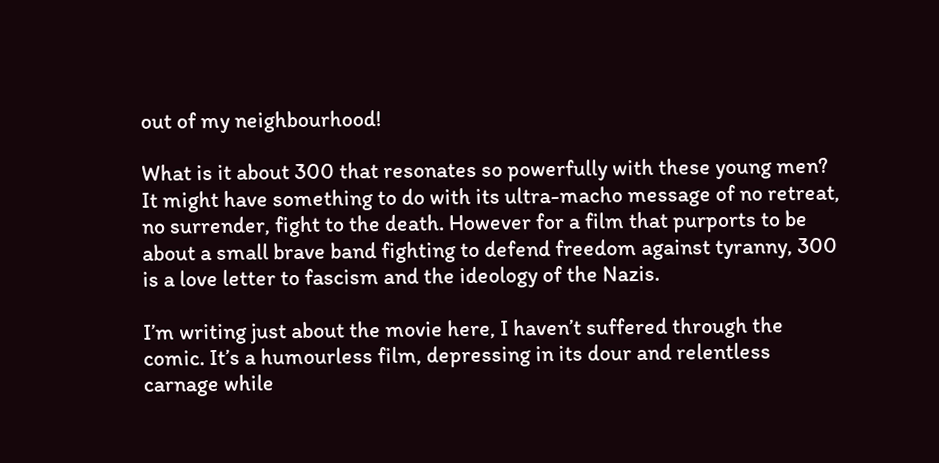out of my neighbourhood!

What is it about 300 that resonates so powerfully with these young men? It might have something to do with its ultra-macho message of no retreat, no surrender, fight to the death. However for a film that purports to be about a small brave band fighting to defend freedom against tyranny, 300 is a love letter to fascism and the ideology of the Nazis.

I’m writing just about the movie here, I haven’t suffered through the comic. It’s a humourless film, depressing in its dour and relentless carnage while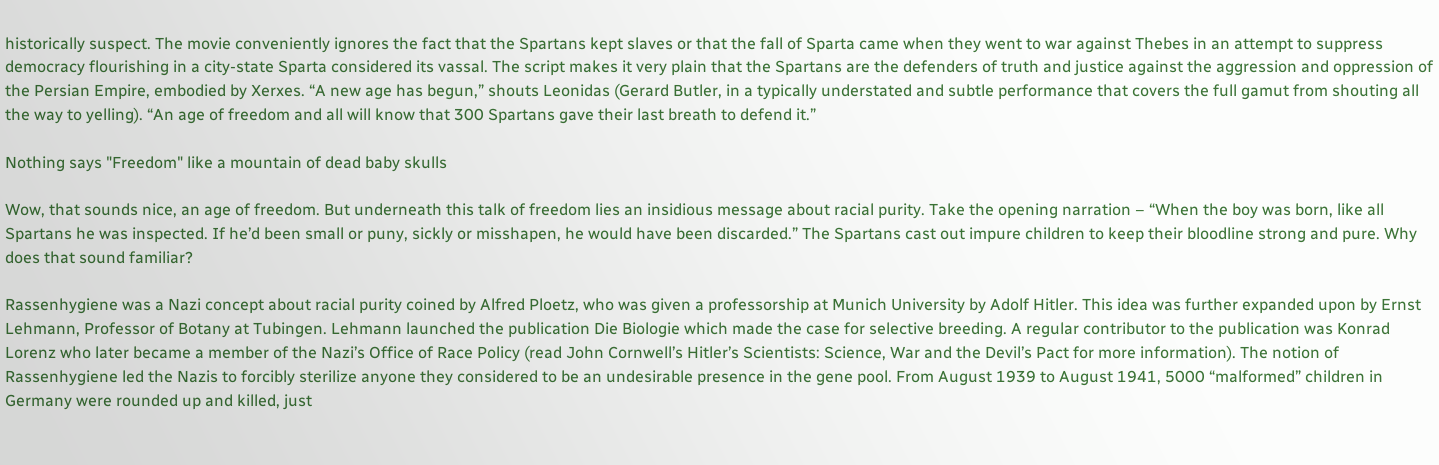historically suspect. The movie conveniently ignores the fact that the Spartans kept slaves or that the fall of Sparta came when they went to war against Thebes in an attempt to suppress democracy flourishing in a city-state Sparta considered its vassal. The script makes it very plain that the Spartans are the defenders of truth and justice against the aggression and oppression of the Persian Empire, embodied by Xerxes. “A new age has begun,” shouts Leonidas (Gerard Butler, in a typically understated and subtle performance that covers the full gamut from shouting all the way to yelling). “An age of freedom and all will know that 300 Spartans gave their last breath to defend it.”

Nothing says "Freedom" like a mountain of dead baby skulls

Wow, that sounds nice, an age of freedom. But underneath this talk of freedom lies an insidious message about racial purity. Take the opening narration – “When the boy was born, like all Spartans he was inspected. If he’d been small or puny, sickly or misshapen, he would have been discarded.” The Spartans cast out impure children to keep their bloodline strong and pure. Why does that sound familiar?

Rassenhygiene was a Nazi concept about racial purity coined by Alfred Ploetz, who was given a professorship at Munich University by Adolf Hitler. This idea was further expanded upon by Ernst Lehmann, Professor of Botany at Tubingen. Lehmann launched the publication Die Biologie which made the case for selective breeding. A regular contributor to the publication was Konrad Lorenz who later became a member of the Nazi’s Office of Race Policy (read John Cornwell’s Hitler’s Scientists: Science, War and the Devil’s Pact for more information). The notion of Rassenhygiene led the Nazis to forcibly sterilize anyone they considered to be an undesirable presence in the gene pool. From August 1939 to August 1941, 5000 “malformed” children in Germany were rounded up and killed, just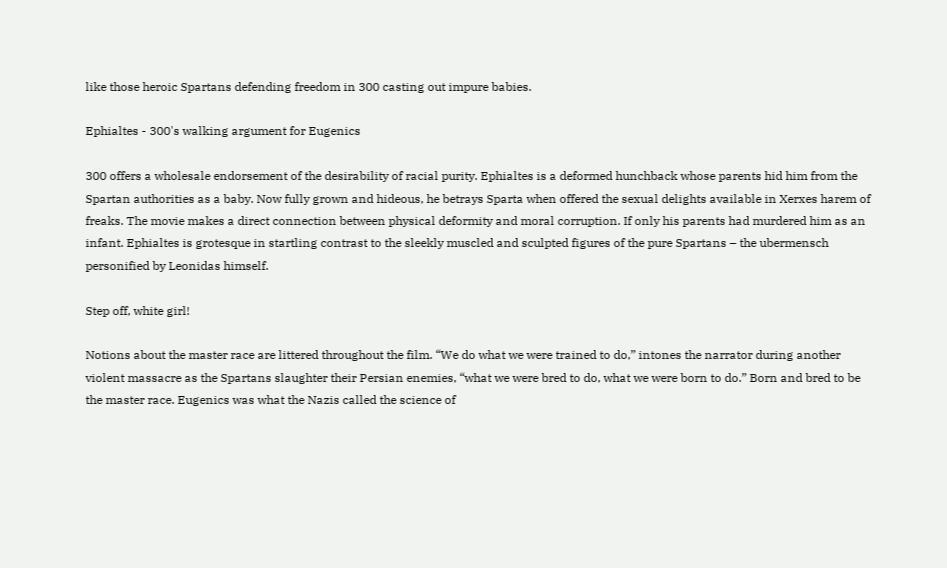like those heroic Spartans defending freedom in 300 casting out impure babies.

Ephialtes - 300's walking argument for Eugenics

300 offers a wholesale endorsement of the desirability of racial purity. Ephialtes is a deformed hunchback whose parents hid him from the Spartan authorities as a baby. Now fully grown and hideous, he betrays Sparta when offered the sexual delights available in Xerxes harem of freaks. The movie makes a direct connection between physical deformity and moral corruption. If only his parents had murdered him as an infant. Ephialtes is grotesque in startling contrast to the sleekly muscled and sculpted figures of the pure Spartans – the ubermensch personified by Leonidas himself.

Step off, white girl!

Notions about the master race are littered throughout the film. “We do what we were trained to do,” intones the narrator during another violent massacre as the Spartans slaughter their Persian enemies, “what we were bred to do, what we were born to do.” Born and bred to be the master race. Eugenics was what the Nazis called the science of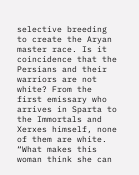selective breeding to create the Aryan master race. Is it coincidence that the Persians and their warriors are not white? From the first emissary who arrives in Sparta to the Immortals and Xerxes himself, none of them are white. “What makes this woman think she can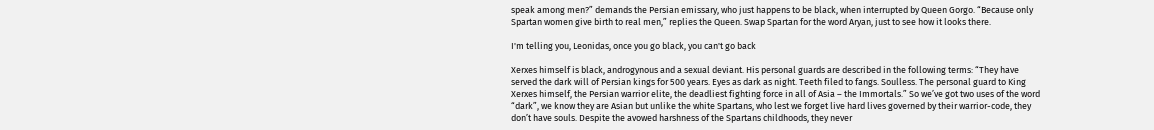speak among men?” demands the Persian emissary, who just happens to be black, when interrupted by Queen Gorgo. “Because only Spartan women give birth to real men,” replies the Queen. Swap Spartan for the word Aryan, just to see how it looks there.

I'm telling you, Leonidas, once you go black, you can't go back

Xerxes himself is black, androgynous and a sexual deviant. His personal guards are described in the following terms: “They have served the dark will of Persian kings for 500 years. Eyes as dark as night. Teeth filed to fangs. Soulless. The personal guard to King Xerxes himself, the Persian warrior elite, the deadliest fighting force in all of Asia – the Immortals.” So we’ve got two uses of the word “dark”, we know they are Asian but unlike the white Spartans, who lest we forget live hard lives governed by their warrior-code, they don’t have souls. Despite the avowed harshness of the Spartans childhoods, they never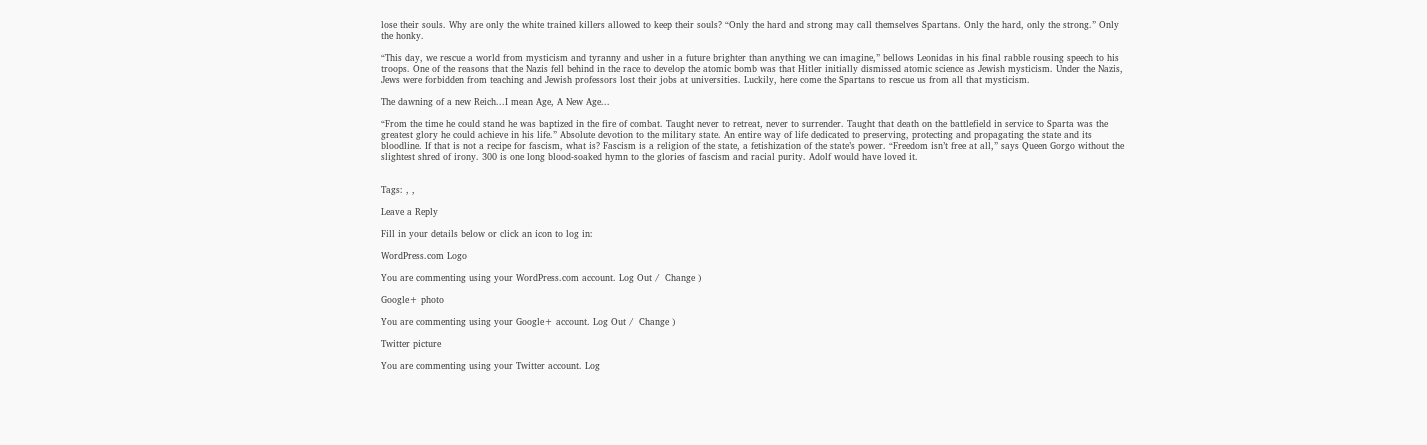lose their souls. Why are only the white trained killers allowed to keep their souls? “Only the hard and strong may call themselves Spartans. Only the hard, only the strong.” Only the honky.

“This day, we rescue a world from mysticism and tyranny and usher in a future brighter than anything we can imagine,” bellows Leonidas in his final rabble rousing speech to his troops. One of the reasons that the Nazis fell behind in the race to develop the atomic bomb was that Hitler initially dismissed atomic science as Jewish mysticism. Under the Nazis, Jews were forbidden from teaching and Jewish professors lost their jobs at universities. Luckily, here come the Spartans to rescue us from all that mysticism.

The dawning of a new Reich...I mean Age, A New Age...

“From the time he could stand he was baptized in the fire of combat. Taught never to retreat, never to surrender. Taught that death on the battlefield in service to Sparta was the greatest glory he could achieve in his life.” Absolute devotion to the military state. An entire way of life dedicated to preserving, protecting and propagating the state and its bloodline. If that is not a recipe for fascism, what is? Fascism is a religion of the state, a fetishization of the state’s power. “Freedom isn’t free at all,” says Queen Gorgo without the slightest shred of irony. 300 is one long blood-soaked hymn to the glories of fascism and racial purity. Adolf would have loved it.


Tags: , ,

Leave a Reply

Fill in your details below or click an icon to log in:

WordPress.com Logo

You are commenting using your WordPress.com account. Log Out /  Change )

Google+ photo

You are commenting using your Google+ account. Log Out /  Change )

Twitter picture

You are commenting using your Twitter account. Log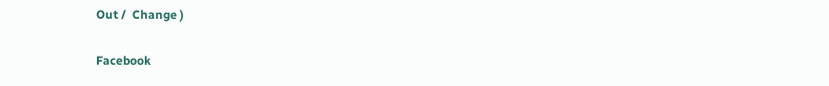Out /  Change )

Facebook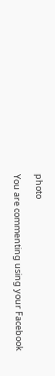photo

You are commenting using your Facebook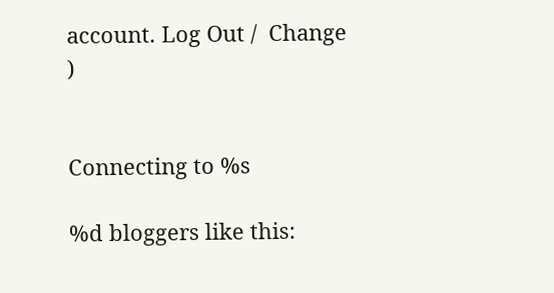account. Log Out /  Change )


Connecting to %s

%d bloggers like this: